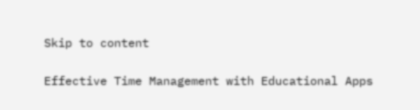Skip to content

Effective Time Management with Educational Apps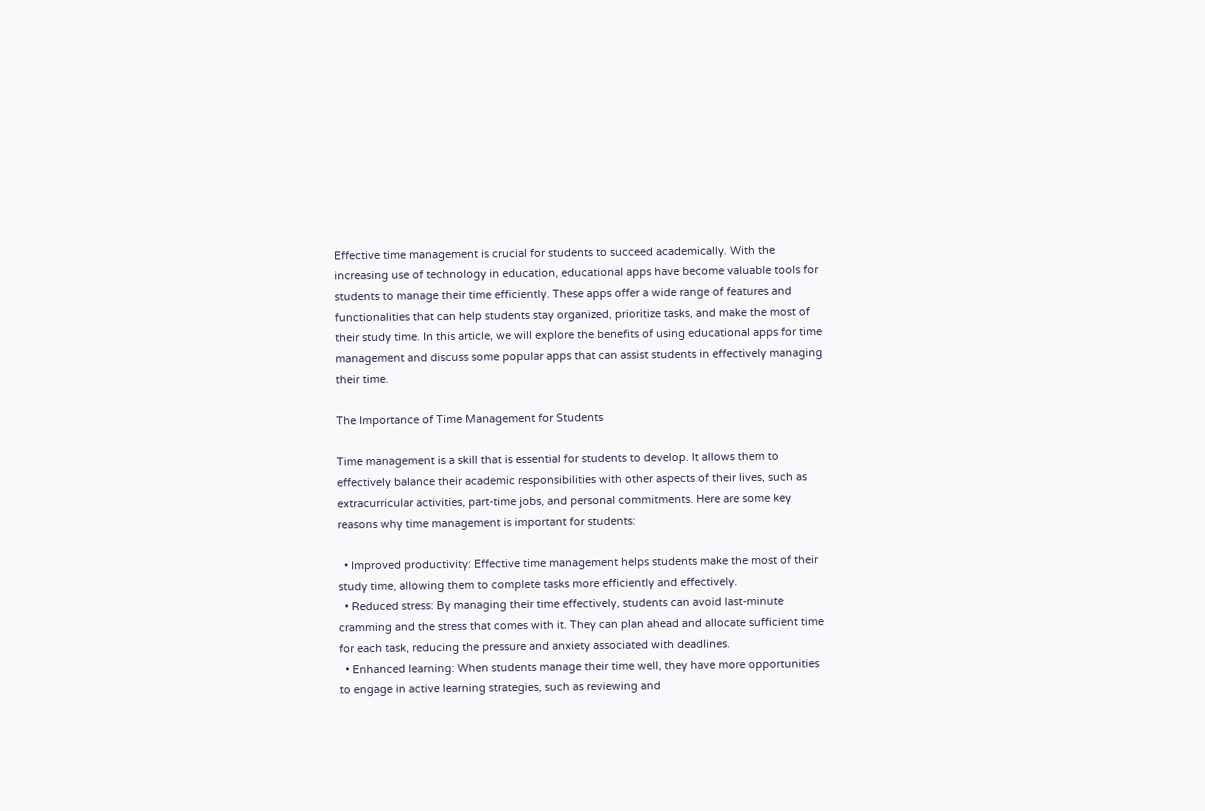Effective time management is crucial for students to succeed academically. With the increasing use of technology in education, educational apps have become valuable tools for students to manage their time efficiently. These apps offer a wide range of features and functionalities that can help students stay organized, prioritize tasks, and make the most of their study time. In this article, we will explore the benefits of using educational apps for time management and discuss some popular apps that can assist students in effectively managing their time.

The Importance of Time Management for Students

Time management is a skill that is essential for students to develop. It allows them to effectively balance their academic responsibilities with other aspects of their lives, such as extracurricular activities, part-time jobs, and personal commitments. Here are some key reasons why time management is important for students:

  • Improved productivity: Effective time management helps students make the most of their study time, allowing them to complete tasks more efficiently and effectively.
  • Reduced stress: By managing their time effectively, students can avoid last-minute cramming and the stress that comes with it. They can plan ahead and allocate sufficient time for each task, reducing the pressure and anxiety associated with deadlines.
  • Enhanced learning: When students manage their time well, they have more opportunities to engage in active learning strategies, such as reviewing and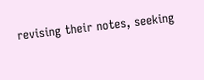revising their notes, seeking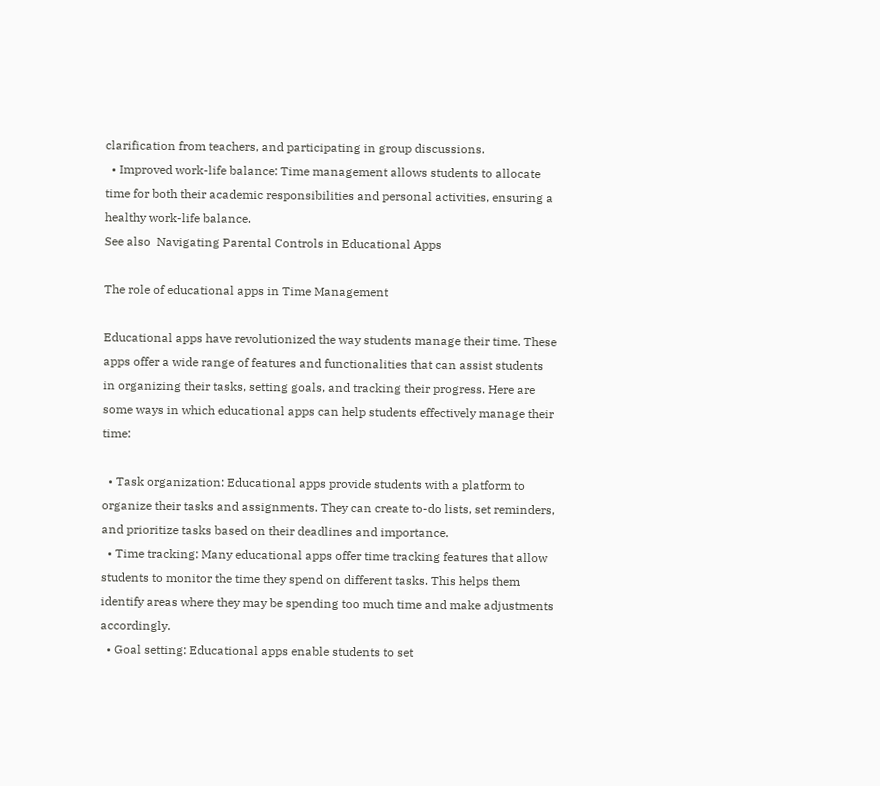clarification from teachers, and participating in group discussions.
  • Improved work-life balance: Time management allows students to allocate time for both their academic responsibilities and personal activities, ensuring a healthy work-life balance.
See also  Navigating Parental Controls in Educational Apps

The role of educational apps in Time Management

Educational apps have revolutionized the way students manage their time. These apps offer a wide range of features and functionalities that can assist students in organizing their tasks, setting goals, and tracking their progress. Here are some ways in which educational apps can help students effectively manage their time:

  • Task organization: Educational apps provide students with a platform to organize their tasks and assignments. They can create to-do lists, set reminders, and prioritize tasks based on their deadlines and importance.
  • Time tracking: Many educational apps offer time tracking features that allow students to monitor the time they spend on different tasks. This helps them identify areas where they may be spending too much time and make adjustments accordingly.
  • Goal setting: Educational apps enable students to set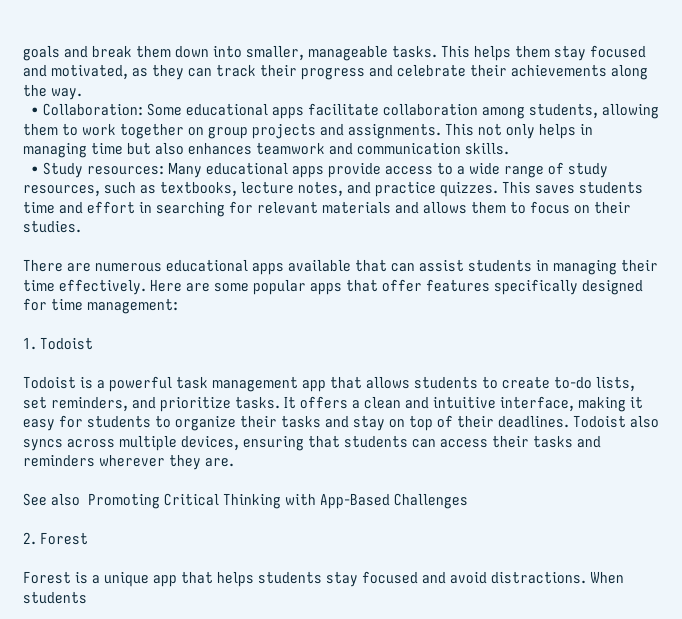goals and break them down into smaller, manageable tasks. This helps them stay focused and motivated, as they can track their progress and celebrate their achievements along the way.
  • Collaboration: Some educational apps facilitate collaboration among students, allowing them to work together on group projects and assignments. This not only helps in managing time but also enhances teamwork and communication skills.
  • Study resources: Many educational apps provide access to a wide range of study resources, such as textbooks, lecture notes, and practice quizzes. This saves students time and effort in searching for relevant materials and allows them to focus on their studies.

There are numerous educational apps available that can assist students in managing their time effectively. Here are some popular apps that offer features specifically designed for time management:

1. Todoist

Todoist is a powerful task management app that allows students to create to-do lists, set reminders, and prioritize tasks. It offers a clean and intuitive interface, making it easy for students to organize their tasks and stay on top of their deadlines. Todoist also syncs across multiple devices, ensuring that students can access their tasks and reminders wherever they are.

See also  Promoting Critical Thinking with App-Based Challenges

2. Forest

Forest is a unique app that helps students stay focused and avoid distractions. When students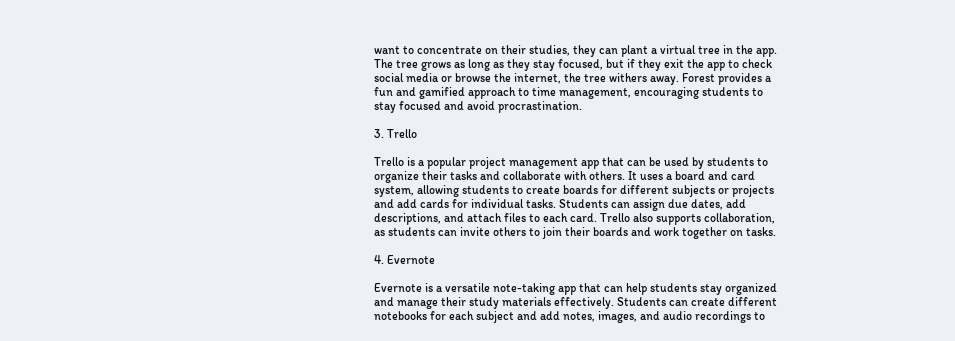want to concentrate on their studies, they can plant a virtual tree in the app. The tree grows as long as they stay focused, but if they exit the app to check social media or browse the internet, the tree withers away. Forest provides a fun and gamified approach to time management, encouraging students to stay focused and avoid procrastination.

3. Trello

Trello is a popular project management app that can be used by students to organize their tasks and collaborate with others. It uses a board and card system, allowing students to create boards for different subjects or projects and add cards for individual tasks. Students can assign due dates, add descriptions, and attach files to each card. Trello also supports collaboration, as students can invite others to join their boards and work together on tasks.

4. Evernote

Evernote is a versatile note-taking app that can help students stay organized and manage their study materials effectively. Students can create different notebooks for each subject and add notes, images, and audio recordings to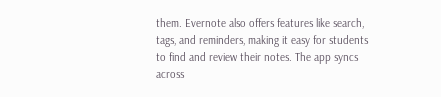them. Evernote also offers features like search, tags, and reminders, making it easy for students to find and review their notes. The app syncs across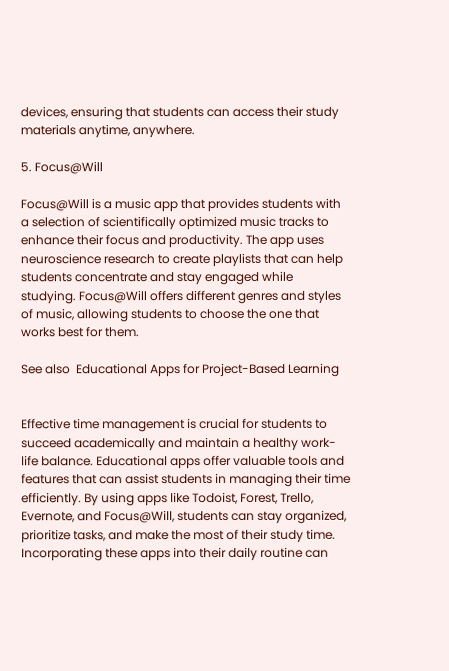devices, ensuring that students can access their study materials anytime, anywhere.

5. Focus@Will

Focus@Will is a music app that provides students with a selection of scientifically optimized music tracks to enhance their focus and productivity. The app uses neuroscience research to create playlists that can help students concentrate and stay engaged while studying. Focus@Will offers different genres and styles of music, allowing students to choose the one that works best for them.

See also  Educational Apps for Project-Based Learning


Effective time management is crucial for students to succeed academically and maintain a healthy work-life balance. Educational apps offer valuable tools and features that can assist students in managing their time efficiently. By using apps like Todoist, Forest, Trello, Evernote, and Focus@Will, students can stay organized, prioritize tasks, and make the most of their study time. Incorporating these apps into their daily routine can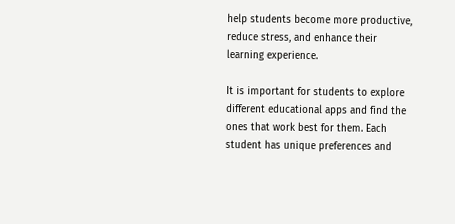help students become more productive, reduce stress, and enhance their learning experience.

It is important for students to explore different educational apps and find the ones that work best for them. Each student has unique preferences and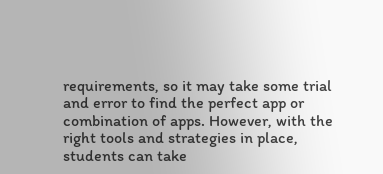requirements, so it may take some trial and error to find the perfect app or combination of apps. However, with the right tools and strategies in place, students can take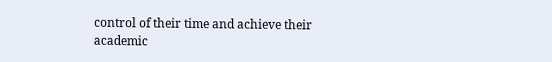control of their time and achieve their academic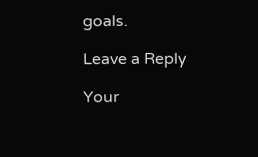goals.

Leave a Reply

Your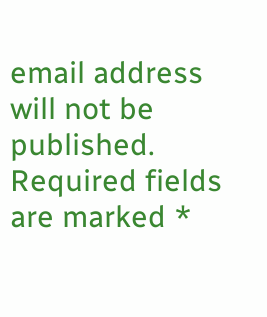email address will not be published. Required fields are marked *